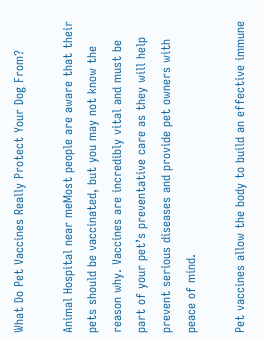What Do Pet Vaccines Really Protect Your Dog From?

Animal Hospital near meMost people are aware that their pets should be vaccinated, but you may not know the reason why. Vaccines are incredibly vital and must be part of your pet’s preventative care as they will help prevent serious diseases and provide pet owners with peace of mind.

Pet vaccines allow the body to build an effective immune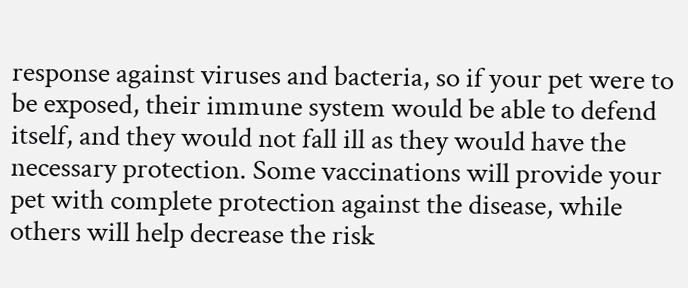response against viruses and bacteria, so if your pet were to be exposed, their immune system would be able to defend itself, and they would not fall ill as they would have the necessary protection. Some vaccinations will provide your pet with complete protection against the disease, while others will help decrease the risk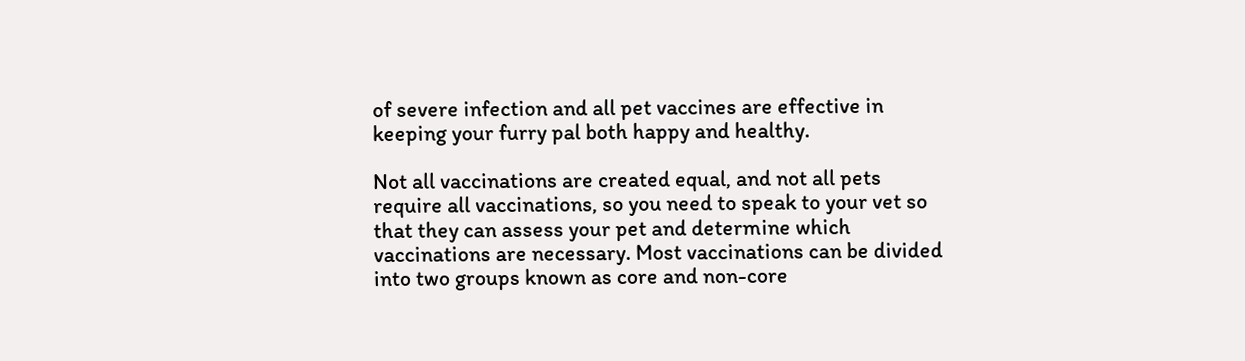of severe infection and all pet vaccines are effective in keeping your furry pal both happy and healthy.

Not all vaccinations are created equal, and not all pets require all vaccinations, so you need to speak to your vet so that they can assess your pet and determine which vaccinations are necessary. Most vaccinations can be divided into two groups known as core and non-core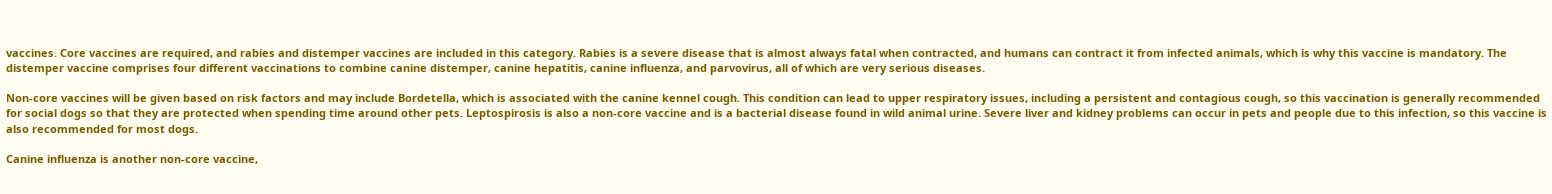vaccines. Core vaccines are required, and rabies and distemper vaccines are included in this category. Rabies is a severe disease that is almost always fatal when contracted, and humans can contract it from infected animals, which is why this vaccine is mandatory. The distemper vaccine comprises four different vaccinations to combine canine distemper, canine hepatitis, canine influenza, and parvovirus, all of which are very serious diseases.

Non-core vaccines will be given based on risk factors and may include Bordetella, which is associated with the canine kennel cough. This condition can lead to upper respiratory issues, including a persistent and contagious cough, so this vaccination is generally recommended for social dogs so that they are protected when spending time around other pets. Leptospirosis is also a non-core vaccine and is a bacterial disease found in wild animal urine. Severe liver and kidney problems can occur in pets and people due to this infection, so this vaccine is also recommended for most dogs.

Canine influenza is another non-core vaccine,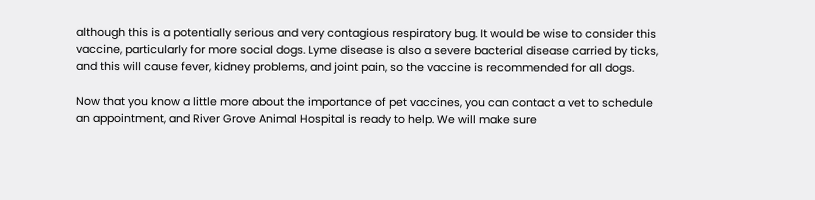although this is a potentially serious and very contagious respiratory bug. It would be wise to consider this vaccine, particularly for more social dogs. Lyme disease is also a severe bacterial disease carried by ticks, and this will cause fever, kidney problems, and joint pain, so the vaccine is recommended for all dogs.

Now that you know a little more about the importance of pet vaccines, you can contact a vet to schedule an appointment, and River Grove Animal Hospital is ready to help. We will make sure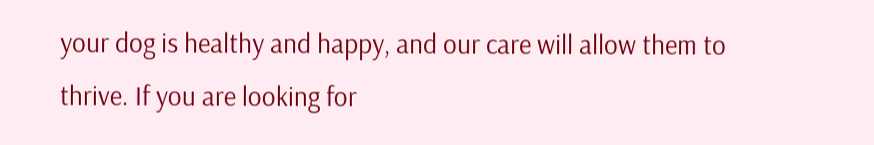your dog is healthy and happy, and our care will allow them to thrive. If you are looking for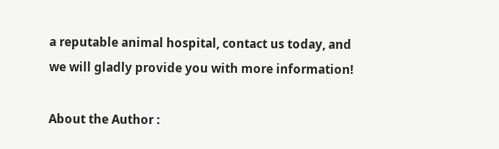a reputable animal hospital, contact us today, and we will gladly provide you with more information!

About the Author :